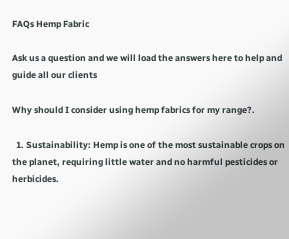FAQs Hemp Fabric

Ask us a question and we will load the answers here to help and guide all our clients

Why should I consider using hemp fabrics for my range?.

  1. Sustainability: Hemp is one of the most sustainable crops on the planet, requiring little water and no harmful pesticides or herbicides.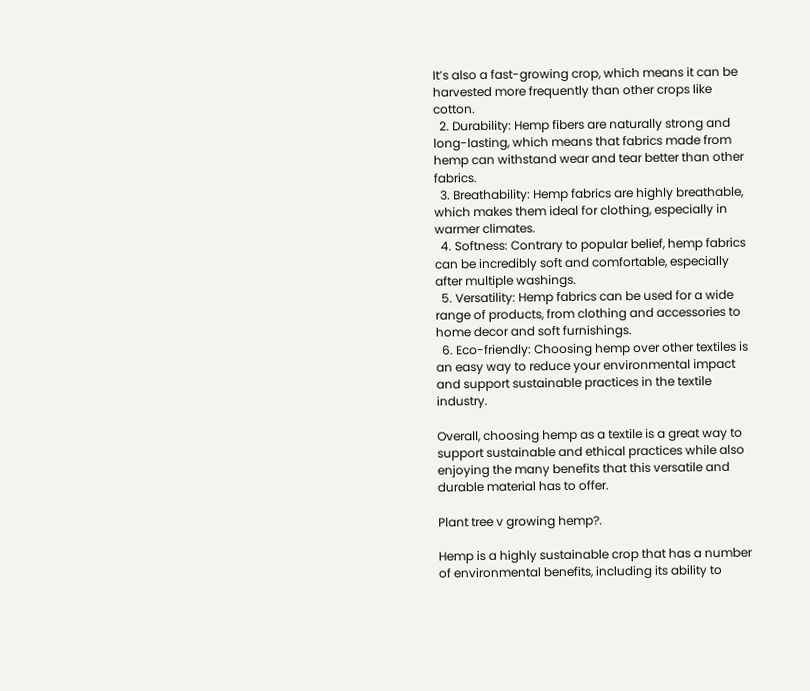It’s also a fast-growing crop, which means it can be harvested more frequently than other crops like cotton.
  2. Durability: Hemp fibers are naturally strong and long-lasting, which means that fabrics made from hemp can withstand wear and tear better than other fabrics.
  3. Breathability: Hemp fabrics are highly breathable, which makes them ideal for clothing, especially in warmer climates.
  4. Softness: Contrary to popular belief, hemp fabrics can be incredibly soft and comfortable, especially after multiple washings.
  5. Versatility: Hemp fabrics can be used for a wide range of products, from clothing and accessories to home decor and soft furnishings.
  6. Eco-friendly: Choosing hemp over other textiles is an easy way to reduce your environmental impact and support sustainable practices in the textile industry.

Overall, choosing hemp as a textile is a great way to support sustainable and ethical practices while also enjoying the many benefits that this versatile and durable material has to offer.

Plant tree v growing hemp?.

Hemp is a highly sustainable crop that has a number of environmental benefits, including its ability to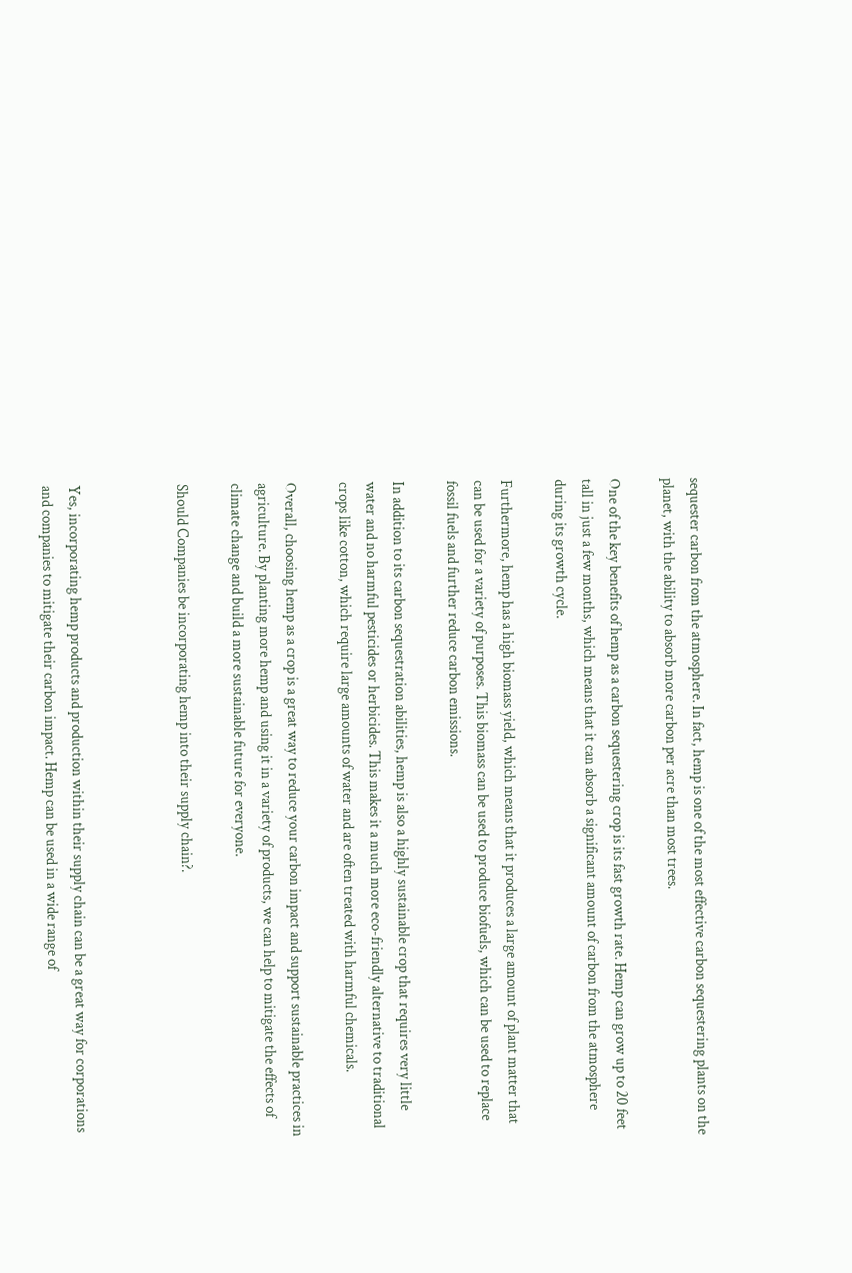sequester carbon from the atmosphere. In fact, hemp is one of the most effective carbon sequestering plants on the planet, with the ability to absorb more carbon per acre than most trees.

One of the key benefits of hemp as a carbon sequestering crop is its fast growth rate. Hemp can grow up to 20 feet tall in just a few months, which means that it can absorb a significant amount of carbon from the atmosphere during its growth cycle.

Furthermore, hemp has a high biomass yield, which means that it produces a large amount of plant matter that can be used for a variety of purposes. This biomass can be used to produce biofuels, which can be used to replace fossil fuels and further reduce carbon emissions.

In addition to its carbon sequestration abilities, hemp is also a highly sustainable crop that requires very little water and no harmful pesticides or herbicides. This makes it a much more eco-friendly alternative to traditional crops like cotton, which require large amounts of water and are often treated with harmful chemicals.

Overall, choosing hemp as a crop is a great way to reduce your carbon impact and support sustainable practices in agriculture. By planting more hemp and using it in a variety of products, we can help to mitigate the effects of climate change and build a more sustainable future for everyone.

Should Companies be incorporating hemp into their supply chain?.



Yes, incorporating hemp products and production within their supply chain can be a great way for corporations and companies to mitigate their carbon impact. Hemp can be used in a wide range of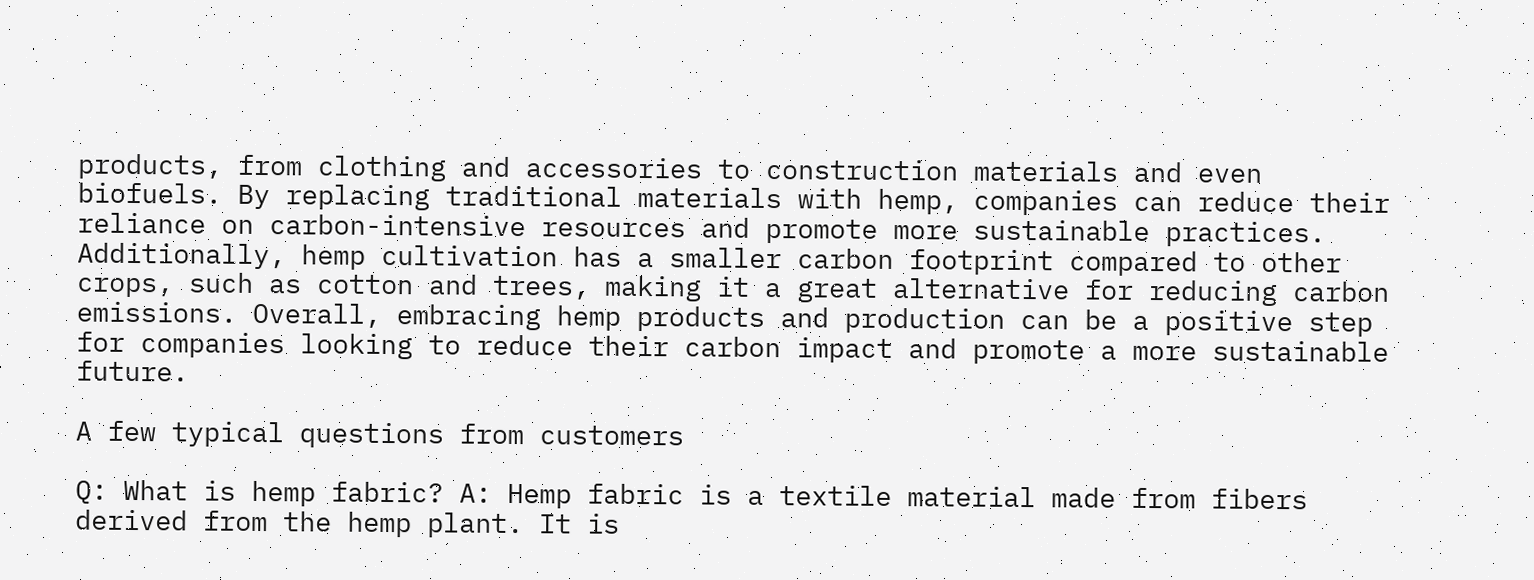products, from clothing and accessories to construction materials and even biofuels. By replacing traditional materials with hemp, companies can reduce their reliance on carbon-intensive resources and promote more sustainable practices. Additionally, hemp cultivation has a smaller carbon footprint compared to other crops, such as cotton and trees, making it a great alternative for reducing carbon emissions. Overall, embracing hemp products and production can be a positive step for companies looking to reduce their carbon impact and promote a more sustainable future.

A few typical questions from customers

Q: What is hemp fabric? A: Hemp fabric is a textile material made from fibers derived from the hemp plant. It is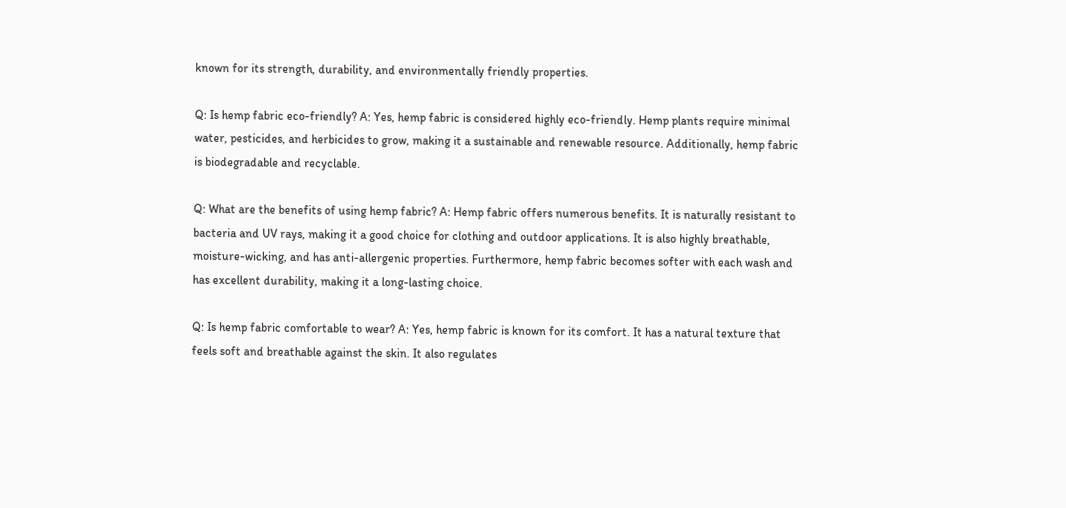known for its strength, durability, and environmentally friendly properties.

Q: Is hemp fabric eco-friendly? A: Yes, hemp fabric is considered highly eco-friendly. Hemp plants require minimal water, pesticides, and herbicides to grow, making it a sustainable and renewable resource. Additionally, hemp fabric is biodegradable and recyclable.

Q: What are the benefits of using hemp fabric? A: Hemp fabric offers numerous benefits. It is naturally resistant to bacteria and UV rays, making it a good choice for clothing and outdoor applications. It is also highly breathable, moisture-wicking, and has anti-allergenic properties. Furthermore, hemp fabric becomes softer with each wash and has excellent durability, making it a long-lasting choice.

Q: Is hemp fabric comfortable to wear? A: Yes, hemp fabric is known for its comfort. It has a natural texture that feels soft and breathable against the skin. It also regulates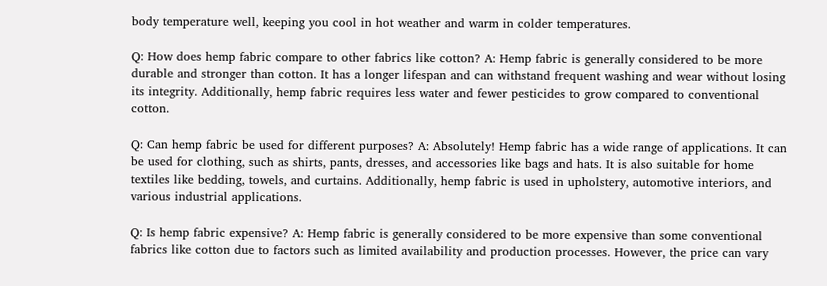body temperature well, keeping you cool in hot weather and warm in colder temperatures.

Q: How does hemp fabric compare to other fabrics like cotton? A: Hemp fabric is generally considered to be more durable and stronger than cotton. It has a longer lifespan and can withstand frequent washing and wear without losing its integrity. Additionally, hemp fabric requires less water and fewer pesticides to grow compared to conventional cotton.

Q: Can hemp fabric be used for different purposes? A: Absolutely! Hemp fabric has a wide range of applications. It can be used for clothing, such as shirts, pants, dresses, and accessories like bags and hats. It is also suitable for home textiles like bedding, towels, and curtains. Additionally, hemp fabric is used in upholstery, automotive interiors, and various industrial applications.

Q: Is hemp fabric expensive? A: Hemp fabric is generally considered to be more expensive than some conventional fabrics like cotton due to factors such as limited availability and production processes. However, the price can vary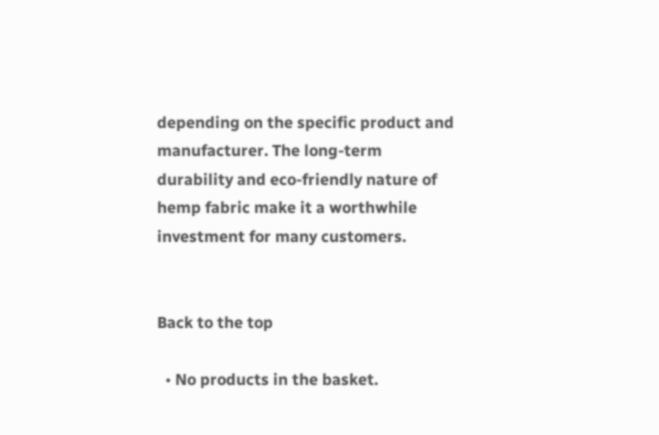depending on the specific product and manufacturer. The long-term durability and eco-friendly nature of hemp fabric make it a worthwhile investment for many customers.


Back to the top

  • No products in the basket.